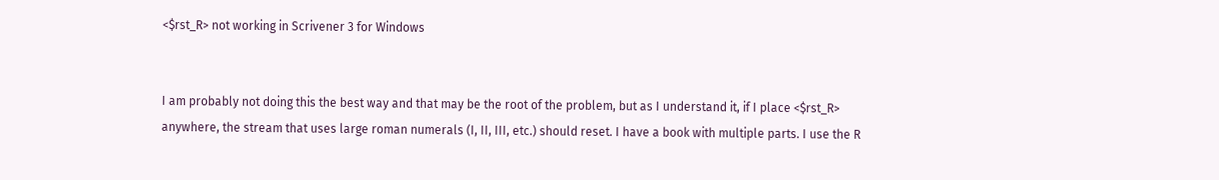<$rst_R> not working in Scrivener 3 for Windows


I am probably not doing this the best way and that may be the root of the problem, but as I understand it, if I place <$rst_R> anywhere, the stream that uses large roman numerals (I, II, III, etc.) should reset. I have a book with multiple parts. I use the R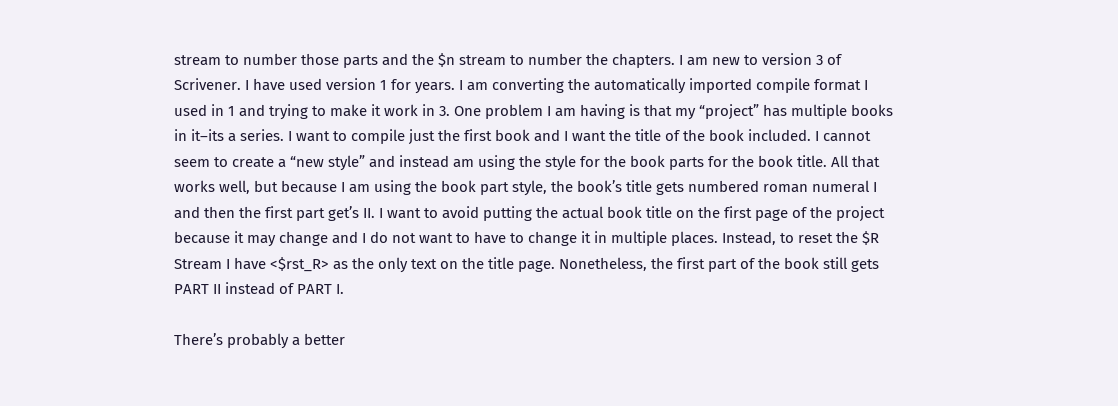stream to number those parts and the $n stream to number the chapters. I am new to version 3 of Scrivener. I have used version 1 for years. I am converting the automatically imported compile format I used in 1 and trying to make it work in 3. One problem I am having is that my “project” has multiple books in it–its a series. I want to compile just the first book and I want the title of the book included. I cannot seem to create a “new style” and instead am using the style for the book parts for the book title. All that works well, but because I am using the book part style, the book’s title gets numbered roman numeral I and then the first part get’s II. I want to avoid putting the actual book title on the first page of the project because it may change and I do not want to have to change it in multiple places. Instead, to reset the $R Stream I have <$rst_R> as the only text on the title page. Nonetheless, the first part of the book still gets PART II instead of PART I.

There’s probably a better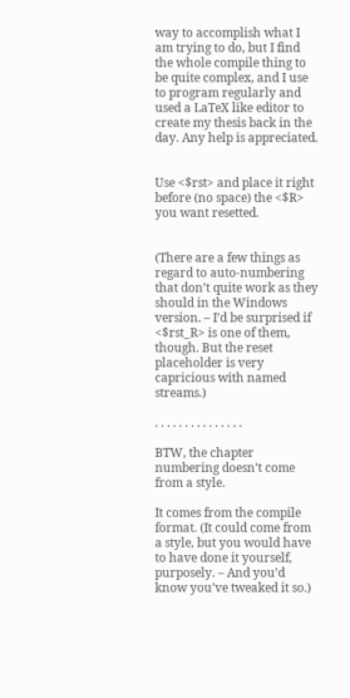way to accomplish what I am trying to do, but I find the whole compile thing to be quite complex, and I use to program regularly and used a LaTeX like editor to create my thesis back in the day. Any help is appreciated.


Use <$rst> and place it right before (no space) the <$R> you want resetted.


(There are a few things as regard to auto-numbering that don’t quite work as they should in the Windows version. – I’d be surprised if <$rst_R> is one of them, though. But the reset placeholder is very capricious with named streams.)

. . . . . . . . . . . . . . .

BTW, the chapter numbering doesn’t come from a style.

It comes from the compile format. (It could come from a style, but you would have to have done it yourself, purposely. – And you’d know you’ve tweaked it so.)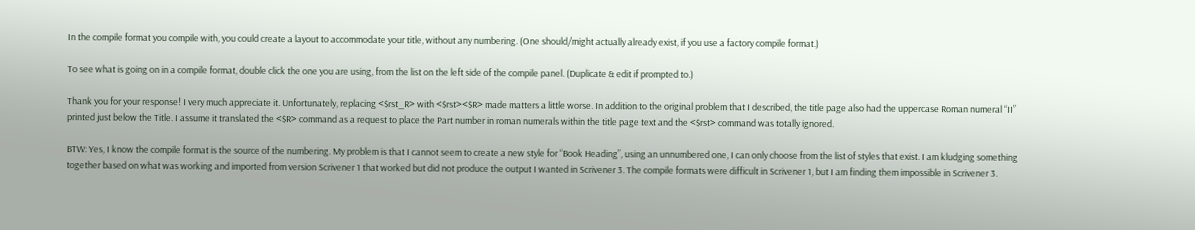In the compile format you compile with, you could create a layout to accommodate your title, without any numbering. (One should/might actually already exist, if you use a factory compile format.)

To see what is going on in a compile format, double click the one you are using, from the list on the left side of the compile panel. (Duplicate & edit if prompted to.)

Thank you for your response! I very much appreciate it. Unfortunately, replacing <$rst_R> with <$rst><$R> made matters a little worse. In addition to the original problem that I described, the title page also had the uppercase Roman numeral “II” printed just below the Title. I assume it translated the <$R> command as a request to place the Part number in roman numerals within the title page text and the <$rst> command was totally ignored.

BTW: Yes, I know the compile format is the source of the numbering. My problem is that I cannot seem to create a new style for “Book Heading”, using an unnumbered one, I can only choose from the list of styles that exist. I am kludging something together based on what was working and imported from version Scrivener 1 that worked but did not produce the output I wanted in Scrivener 3. The compile formats were difficult in Scrivener 1, but I am finding them impossible in Scrivener 3.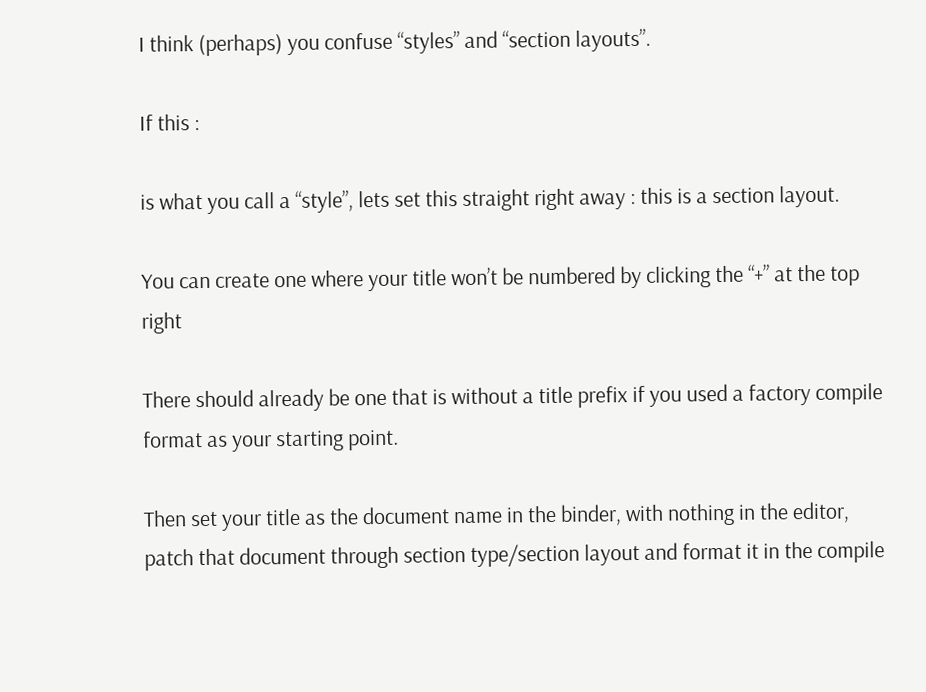I think (perhaps) you confuse “styles” and “section layouts”.

If this :

is what you call a “style”, lets set this straight right away : this is a section layout.

You can create one where your title won’t be numbered by clicking the “+” at the top right

There should already be one that is without a title prefix if you used a factory compile format as your starting point.

Then set your title as the document name in the binder, with nothing in the editor, patch that document through section type/section layout and format it in the compile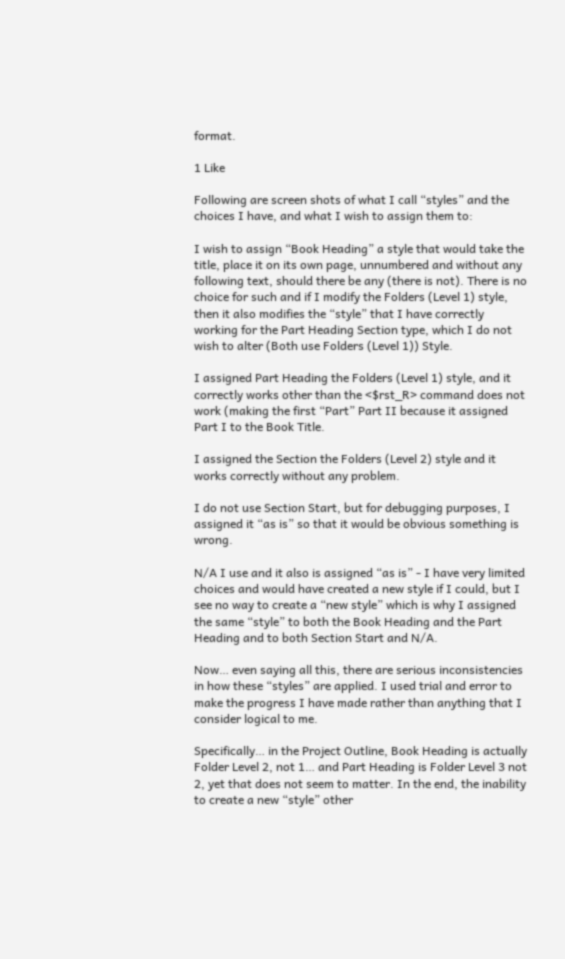format.

1 Like

Following are screen shots of what I call “styles” and the choices I have, and what I wish to assign them to:

I wish to assign “Book Heading” a style that would take the title, place it on its own page, unnumbered and without any following text, should there be any (there is not). There is no choice for such and if I modify the Folders (Level 1) style, then it also modifies the “style” that I have correctly working for the Part Heading Section type, which I do not wish to alter (Both use Folders (Level 1)) Style.

I assigned Part Heading the Folders (Level 1) style, and it correctly works other than the <$rst_R> command does not work (making the first “Part” Part II because it assigned Part I to the Book Title.

I assigned the Section the Folders (Level 2) style and it works correctly without any problem.

I do not use Section Start, but for debugging purposes, I assigned it “as is” so that it would be obvious something is wrong.

N/A I use and it also is assigned “as is” - I have very limited choices and would have created a new style if I could, but I see no way to create a “new style” which is why I assigned the same “style” to both the Book Heading and the Part Heading and to both Section Start and N/A.

Now… even saying all this, there are serious inconsistencies in how these “styles” are applied. I used trial and error to make the progress I have made rather than anything that I consider logical to me.

Specifically… in the Project Outline, Book Heading is actually Folder Level 2, not 1… and Part Heading is Folder Level 3 not 2, yet that does not seem to matter. In the end, the inability to create a new “style” other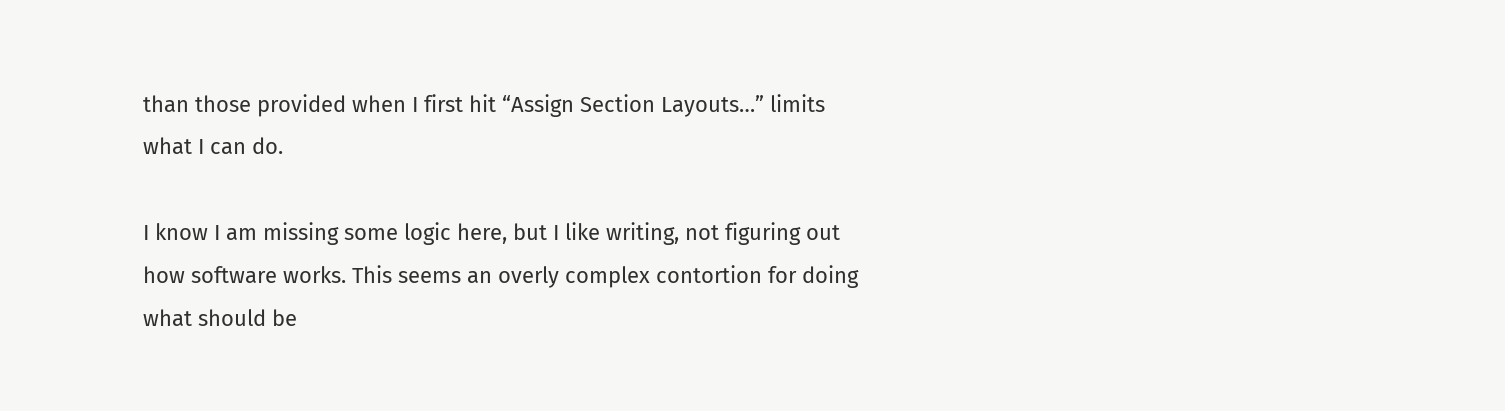than those provided when I first hit “Assign Section Layouts…” limits what I can do.

I know I am missing some logic here, but I like writing, not figuring out how software works. This seems an overly complex contortion for doing what should be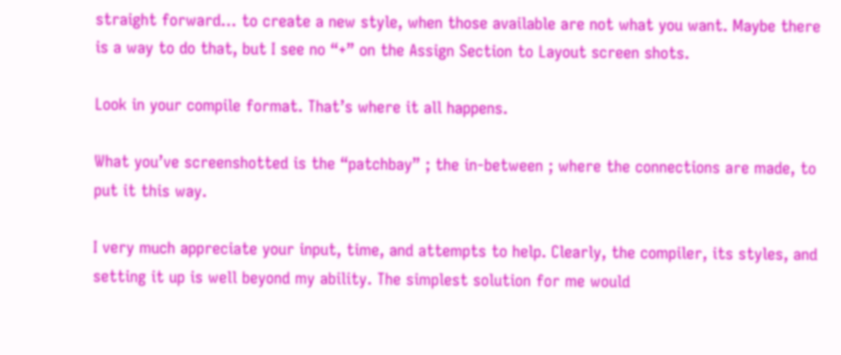straight forward… to create a new style, when those available are not what you want. Maybe there is a way to do that, but I see no “+” on the Assign Section to Layout screen shots.

Look in your compile format. That’s where it all happens.

What you’ve screenshotted is the “patchbay” ; the in-between ; where the connections are made, to put it this way.

I very much appreciate your input, time, and attempts to help. Clearly, the compiler, its styles, and setting it up is well beyond my ability. The simplest solution for me would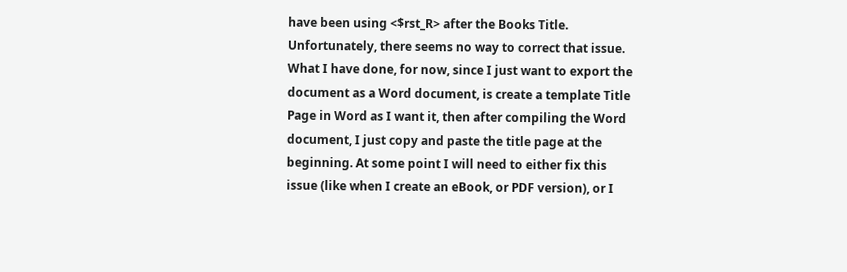have been using <$rst_R> after the Books Title. Unfortunately, there seems no way to correct that issue. What I have done, for now, since I just want to export the document as a Word document, is create a template Title Page in Word as I want it, then after compiling the Word document, I just copy and paste the title page at the beginning. At some point I will need to either fix this issue (like when I create an eBook, or PDF version), or I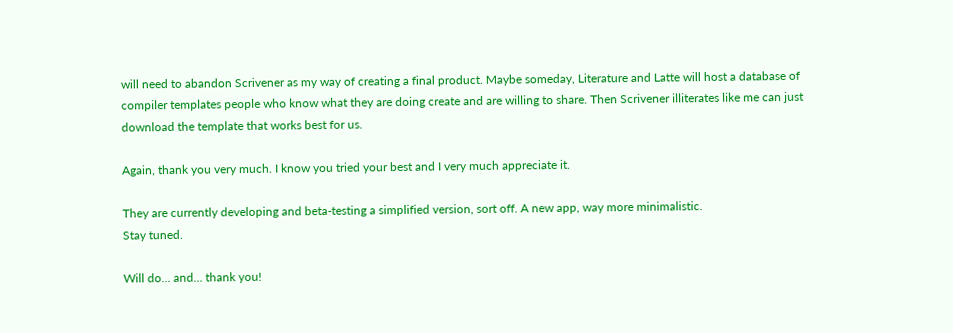will need to abandon Scrivener as my way of creating a final product. Maybe someday, Literature and Latte will host a database of compiler templates people who know what they are doing create and are willing to share. Then Scrivener illiterates like me can just download the template that works best for us.

Again, thank you very much. I know you tried your best and I very much appreciate it.

They are currently developing and beta-testing a simplified version, sort off. A new app, way more minimalistic.
Stay tuned.

Will do… and… thank you!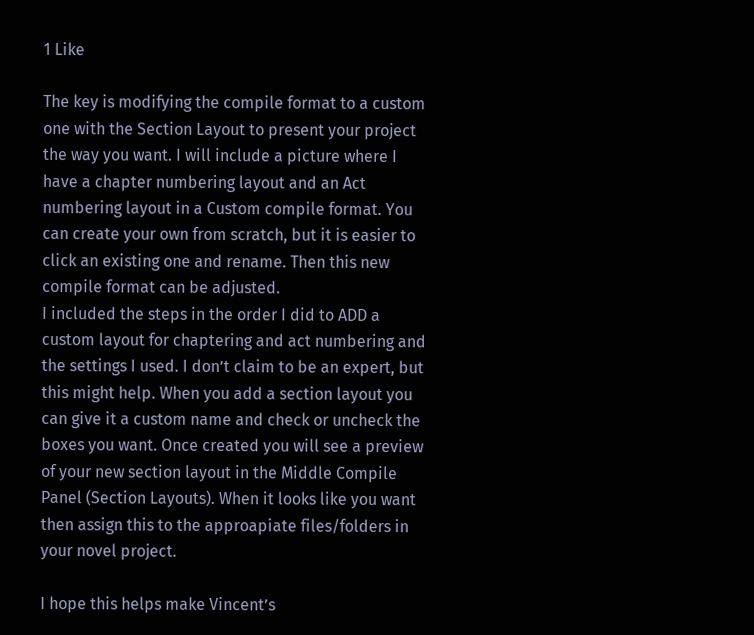1 Like

The key is modifying the compile format to a custom one with the Section Layout to present your project the way you want. I will include a picture where I have a chapter numbering layout and an Act numbering layout in a Custom compile format. You can create your own from scratch, but it is easier to click an existing one and rename. Then this new compile format can be adjusted.
I included the steps in the order I did to ADD a custom layout for chaptering and act numbering and the settings I used. I don’t claim to be an expert, but this might help. When you add a section layout you can give it a custom name and check or uncheck the boxes you want. Once created you will see a preview of your new section layout in the Middle Compile Panel (Section Layouts). When it looks like you want then assign this to the approapiate files/folders in your novel project.

I hope this helps make Vincent’s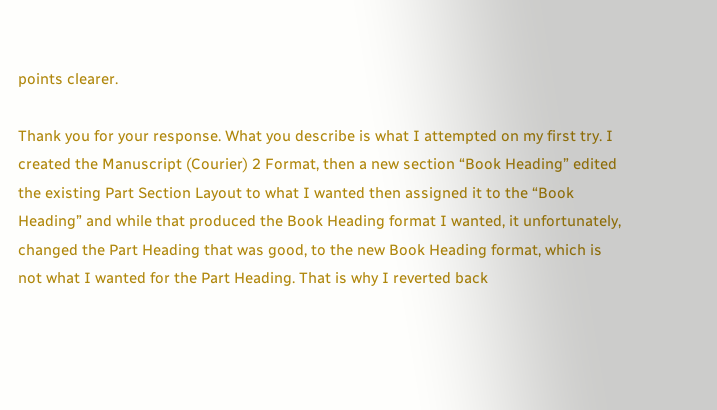points clearer.

Thank you for your response. What you describe is what I attempted on my first try. I created the Manuscript (Courier) 2 Format, then a new section “Book Heading” edited the existing Part Section Layout to what I wanted then assigned it to the “Book Heading” and while that produced the Book Heading format I wanted, it unfortunately, changed the Part Heading that was good, to the new Book Heading format, which is not what I wanted for the Part Heading. That is why I reverted back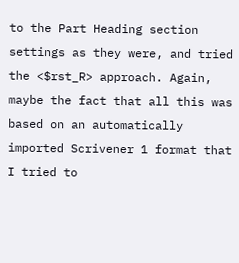to the Part Heading section settings as they were, and tried the <$rst_R> approach. Again, maybe the fact that all this was based on an automatically imported Scrivener 1 format that I tried to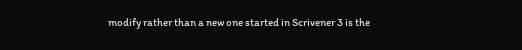modify rather than a new one started in Scrivener 3 is the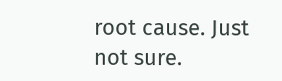root cause. Just not sure.